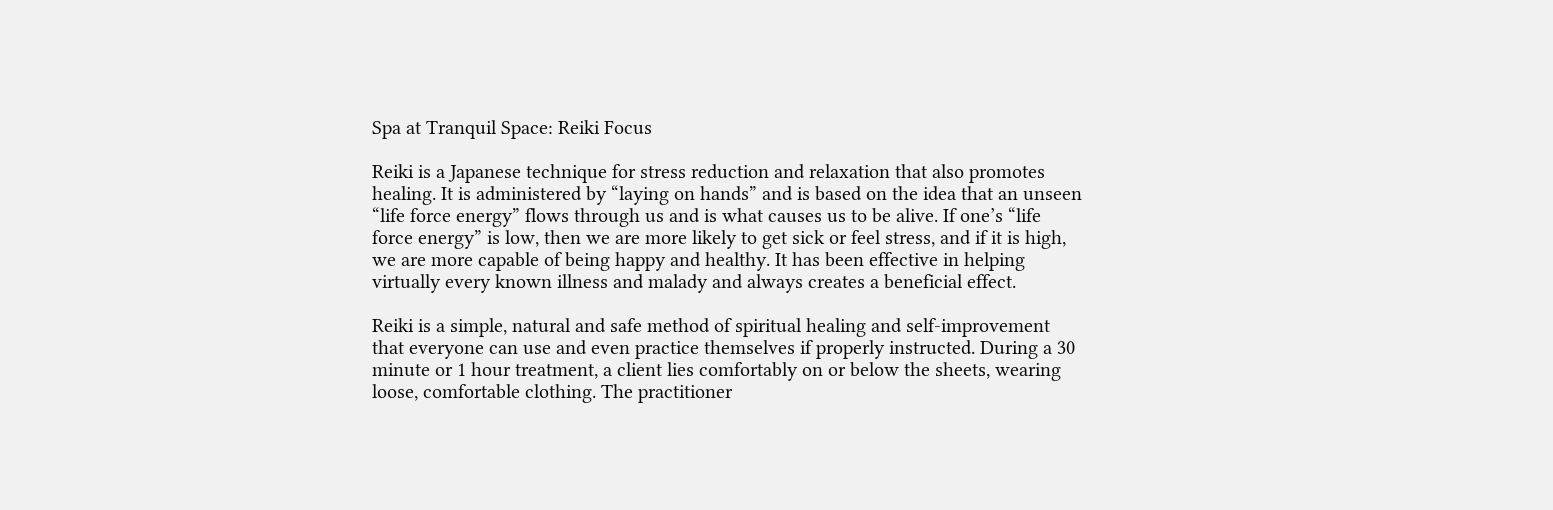Spa at Tranquil Space: Reiki Focus

Reiki is a Japanese technique for stress reduction and relaxation that also promotes healing. It is administered by “laying on hands” and is based on the idea that an unseen “life force energy” flows through us and is what causes us to be alive. If one’s “life force energy” is low, then we are more likely to get sick or feel stress, and if it is high, we are more capable of being happy and healthy. It has been effective in helping virtually every known illness and malady and always creates a beneficial effect.

Reiki is a simple, natural and safe method of spiritual healing and self-improvement that everyone can use and even practice themselves if properly instructed. During a 30 minute or 1 hour treatment, a client lies comfortably on or below the sheets, wearing loose, comfortable clothing. The practitioner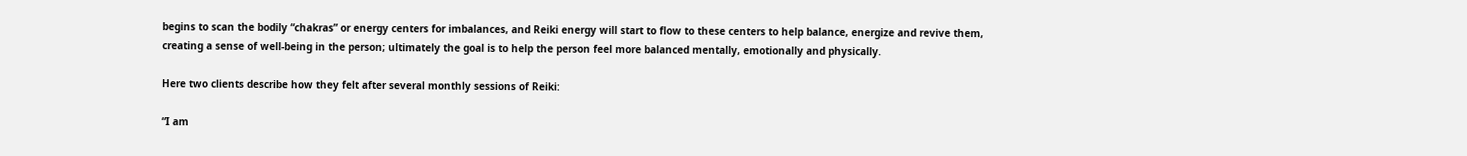begins to scan the bodily “chakras” or energy centers for imbalances, and Reiki energy will start to flow to these centers to help balance, energize and revive them, creating a sense of well-being in the person; ultimately the goal is to help the person feel more balanced mentally, emotionally and physically.

Here two clients describe how they felt after several monthly sessions of Reiki:

“I am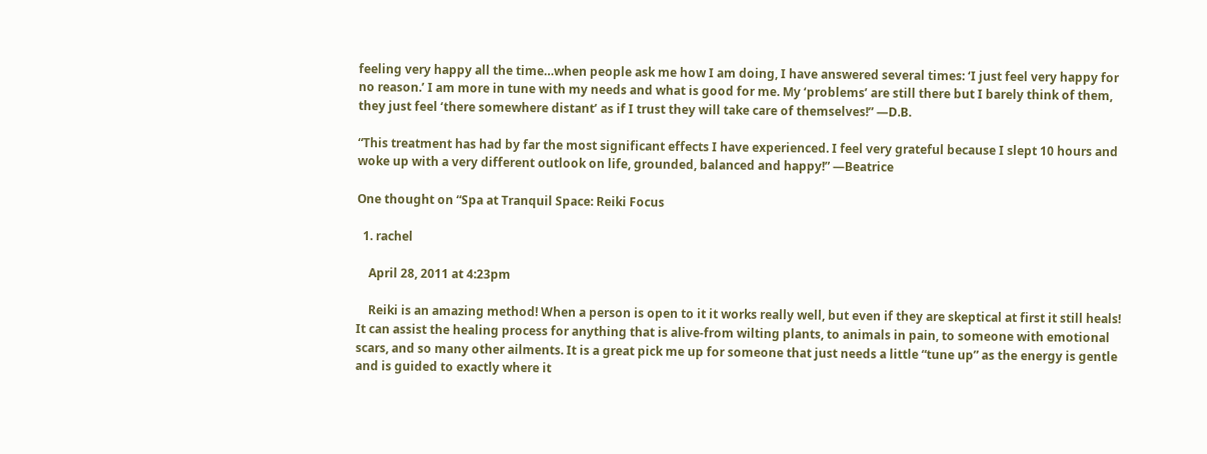feeling very happy all the time…when people ask me how I am doing, I have answered several times: ‘I just feel very happy for no reason.’ I am more in tune with my needs and what is good for me. My ‘problems’ are still there but I barely think of them, they just feel ‘there somewhere distant’ as if I trust they will take care of themselves!” —D.B.

“This treatment has had by far the most significant effects I have experienced. I feel very grateful because I slept 10 hours and woke up with a very different outlook on life, grounded, balanced and happy!” —Beatrice

One thought on “Spa at Tranquil Space: Reiki Focus

  1. rachel

    April 28, 2011 at 4:23pm

    Reiki is an amazing method! When a person is open to it it works really well, but even if they are skeptical at first it still heals! It can assist the healing process for anything that is alive-from wilting plants, to animals in pain, to someone with emotional scars, and so many other ailments. It is a great pick me up for someone that just needs a little “tune up” as the energy is gentle and is guided to exactly where it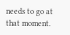needs to go at that moment.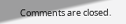Comments are closed.